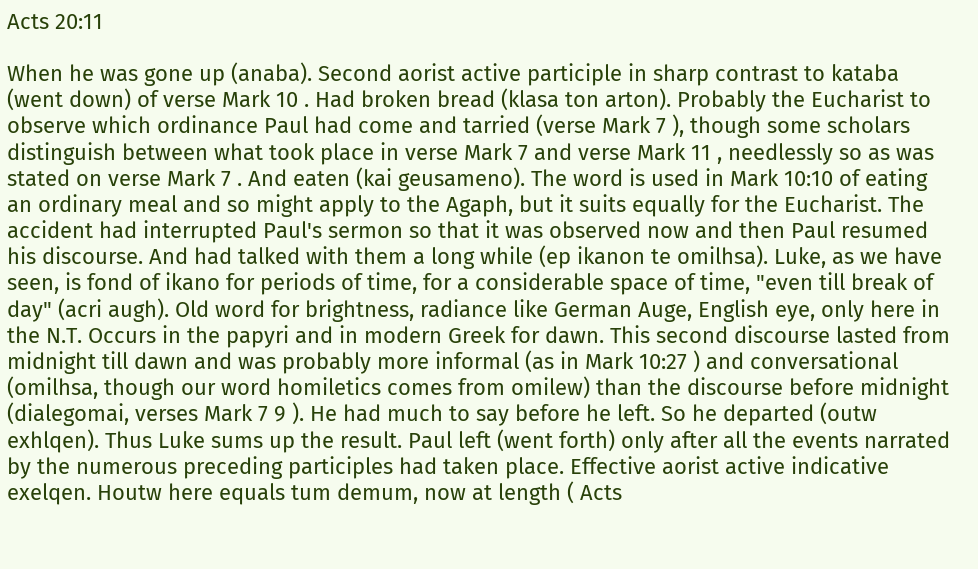Acts 20:11

When he was gone up (anaba). Second aorist active participle in sharp contrast to kataba (went down) of verse Mark 10 . Had broken bread (klasa ton arton). Probably the Eucharist to observe which ordinance Paul had come and tarried (verse Mark 7 ), though some scholars distinguish between what took place in verse Mark 7 and verse Mark 11 , needlessly so as was stated on verse Mark 7 . And eaten (kai geusameno). The word is used in Mark 10:10 of eating an ordinary meal and so might apply to the Agaph, but it suits equally for the Eucharist. The accident had interrupted Paul's sermon so that it was observed now and then Paul resumed his discourse. And had talked with them a long while (ep ikanon te omilhsa). Luke, as we have seen, is fond of ikano for periods of time, for a considerable space of time, "even till break of day" (acri augh). Old word for brightness, radiance like German Auge, English eye, only here in the N.T. Occurs in the papyri and in modern Greek for dawn. This second discourse lasted from midnight till dawn and was probably more informal (as in Mark 10:27 ) and conversational (omilhsa, though our word homiletics comes from omilew) than the discourse before midnight (dialegomai, verses Mark 7 9 ). He had much to say before he left. So he departed (outw exhlqen). Thus Luke sums up the result. Paul left (went forth) only after all the events narrated by the numerous preceding participles had taken place. Effective aorist active indicative exelqen. Houtw here equals tum demum, now at length ( Acts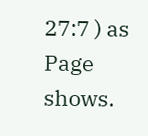27:7 ) as Page shows.